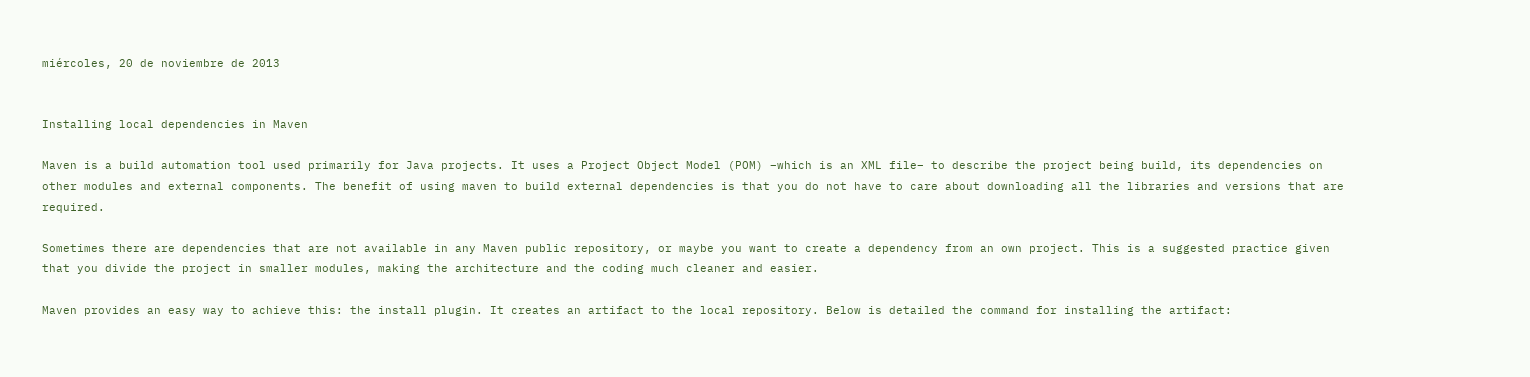miércoles, 20 de noviembre de 2013


Installing local dependencies in Maven

Maven is a build automation tool used primarily for Java projects. It uses a Project Object Model (POM) –which is an XML file– to describe the project being build, its dependencies on other modules and external components. The benefit of using maven to build external dependencies is that you do not have to care about downloading all the libraries and versions that are required.

Sometimes there are dependencies that are not available in any Maven public repository, or maybe you want to create a dependency from an own project. This is a suggested practice given that you divide the project in smaller modules, making the architecture and the coding much cleaner and easier.

Maven provides an easy way to achieve this: the install plugin. It creates an artifact to the local repository. Below is detailed the command for installing the artifact: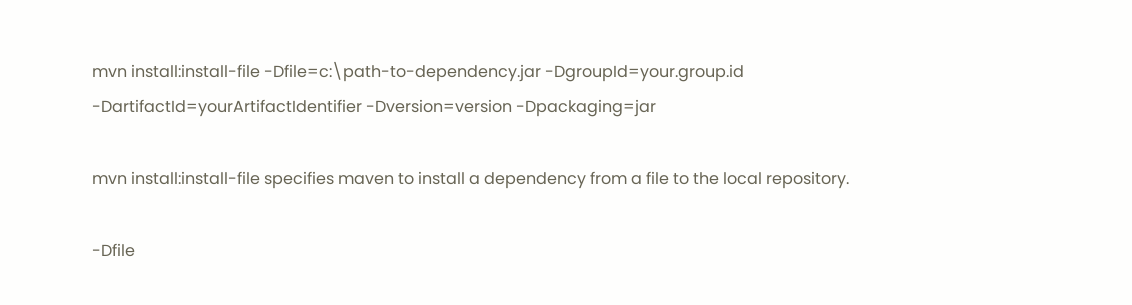mvn install:install-file -Dfile=c:\path-to-dependency.jar -DgroupId=your.group.id
-DartifactId=yourArtifactIdentifier -Dversion=version -Dpackaging=jar

mvn install:install-file specifies maven to install a dependency from a file to the local repository.

-Dfile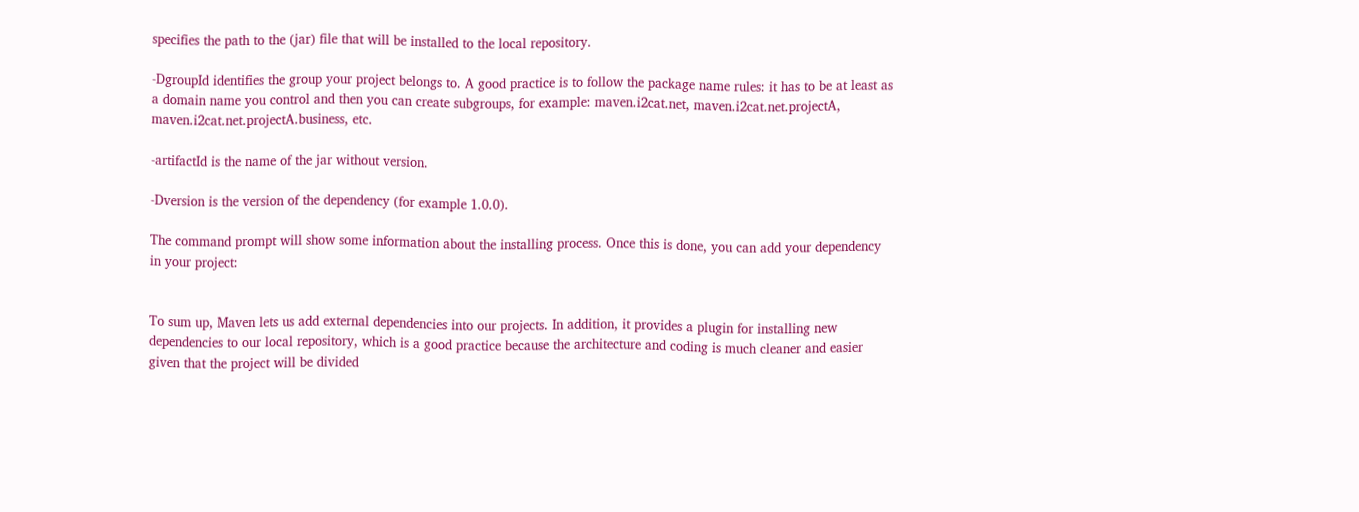specifies the path to the (jar) file that will be installed to the local repository.

-DgroupId identifies the group your project belongs to. A good practice is to follow the package name rules: it has to be at least as a domain name you control and then you can create subgroups, for example: maven.i2cat.net, maven.i2cat.net.projectA, maven.i2cat.net.projectA.business, etc.

-artifactId is the name of the jar without version.

-Dversion is the version of the dependency (for example 1.0.0).

The command prompt will show some information about the installing process. Once this is done, you can add your dependency in your project:


To sum up, Maven lets us add external dependencies into our projects. In addition, it provides a plugin for installing new dependencies to our local repository, which is a good practice because the architecture and coding is much cleaner and easier given that the project will be divided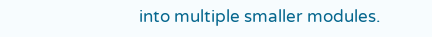into multiple smaller modules.